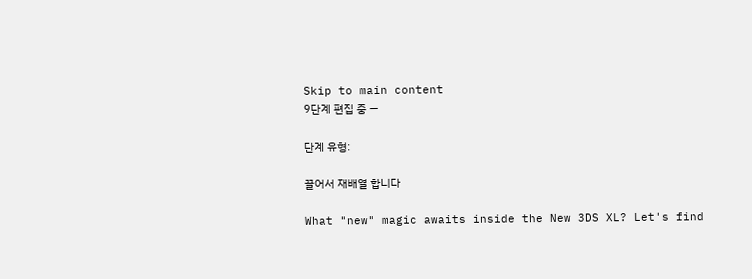Skip to main content
9단계 편집 중 —

단계 유형:

끌어서 재배열 합니다

What "new" magic awaits inside the New 3DS XL? Let's find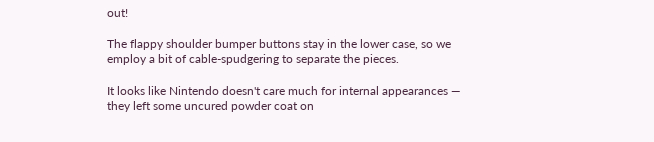out!

The flappy shoulder bumper buttons stay in the lower case, so we employ a bit of cable-spudgering to separate the pieces.

It looks like Nintendo doesn't care much for internal appearances — they left some uncured powder coat on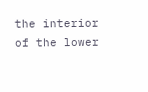the interior of the lower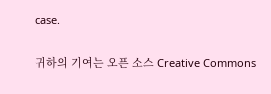case.

귀하의 기여는 오픈 소스 Creative Commons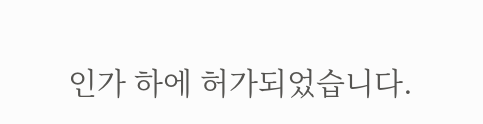인가 하에 허가되었습니다.